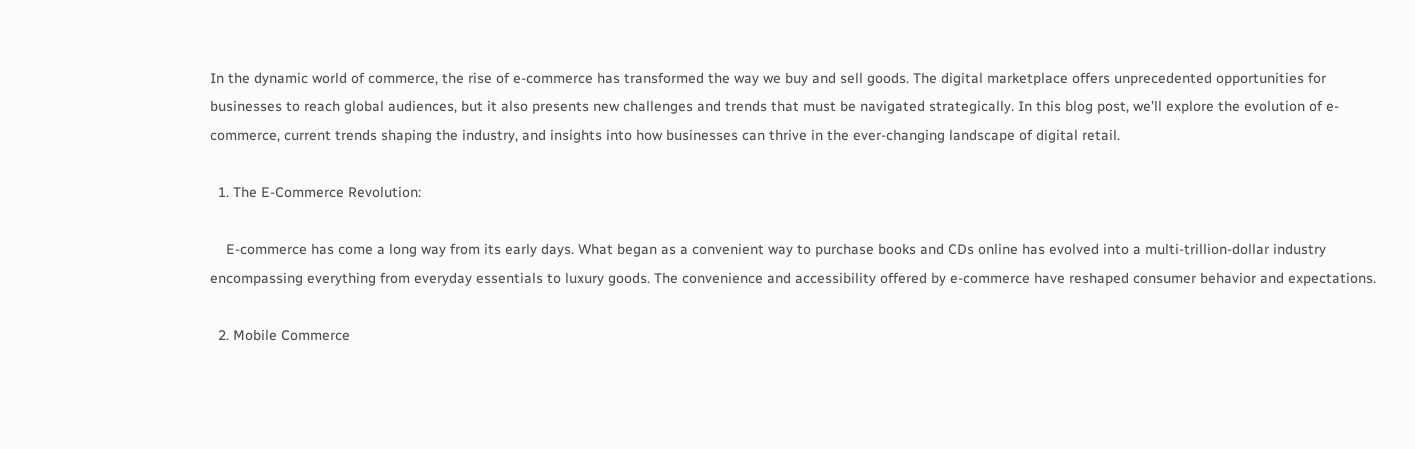In the dynamic world of commerce, the rise of e-commerce has transformed the way we buy and sell goods. The digital marketplace offers unprecedented opportunities for businesses to reach global audiences, but it also presents new challenges and trends that must be navigated strategically. In this blog post, we’ll explore the evolution of e-commerce, current trends shaping the industry, and insights into how businesses can thrive in the ever-changing landscape of digital retail.

  1. The E-Commerce Revolution:

    E-commerce has come a long way from its early days. What began as a convenient way to purchase books and CDs online has evolved into a multi-trillion-dollar industry encompassing everything from everyday essentials to luxury goods. The convenience and accessibility offered by e-commerce have reshaped consumer behavior and expectations.

  2. Mobile Commerce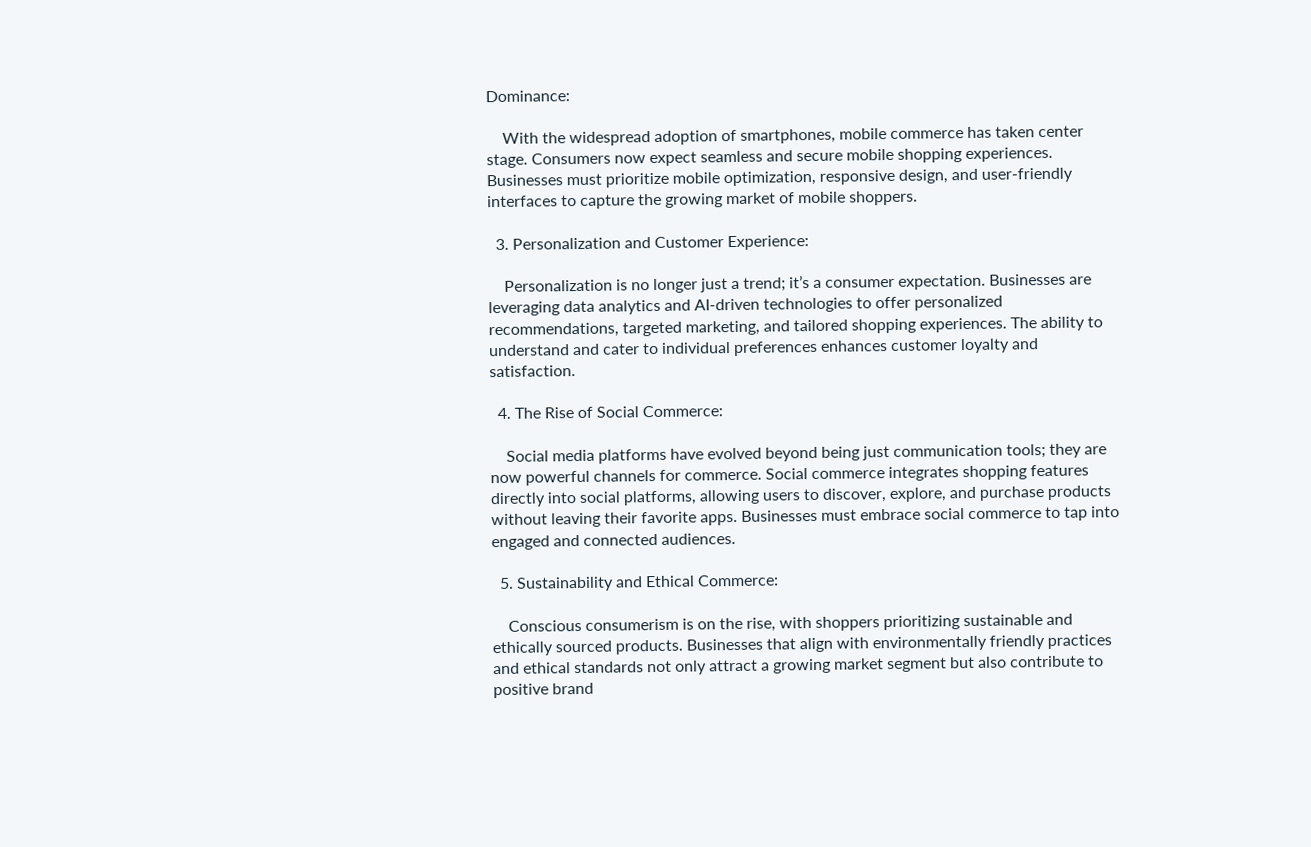Dominance:

    With the widespread adoption of smartphones, mobile commerce has taken center stage. Consumers now expect seamless and secure mobile shopping experiences. Businesses must prioritize mobile optimization, responsive design, and user-friendly interfaces to capture the growing market of mobile shoppers.

  3. Personalization and Customer Experience:

    Personalization is no longer just a trend; it’s a consumer expectation. Businesses are leveraging data analytics and AI-driven technologies to offer personalized recommendations, targeted marketing, and tailored shopping experiences. The ability to understand and cater to individual preferences enhances customer loyalty and satisfaction.

  4. The Rise of Social Commerce:

    Social media platforms have evolved beyond being just communication tools; they are now powerful channels for commerce. Social commerce integrates shopping features directly into social platforms, allowing users to discover, explore, and purchase products without leaving their favorite apps. Businesses must embrace social commerce to tap into engaged and connected audiences.

  5. Sustainability and Ethical Commerce:

    Conscious consumerism is on the rise, with shoppers prioritizing sustainable and ethically sourced products. Businesses that align with environmentally friendly practices and ethical standards not only attract a growing market segment but also contribute to positive brand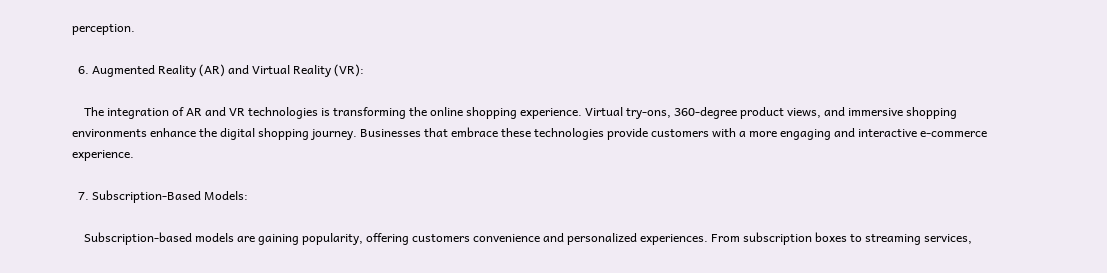perception.

  6. Augmented Reality (AR) and Virtual Reality (VR):

    The integration of AR and VR technologies is transforming the online shopping experience. Virtual try-ons, 360-degree product views, and immersive shopping environments enhance the digital shopping journey. Businesses that embrace these technologies provide customers with a more engaging and interactive e-commerce experience.

  7. Subscription-Based Models:

    Subscription-based models are gaining popularity, offering customers convenience and personalized experiences. From subscription boxes to streaming services,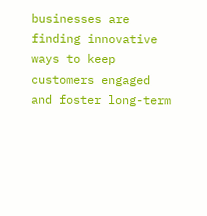businesses are finding innovative ways to keep customers engaged and foster long-term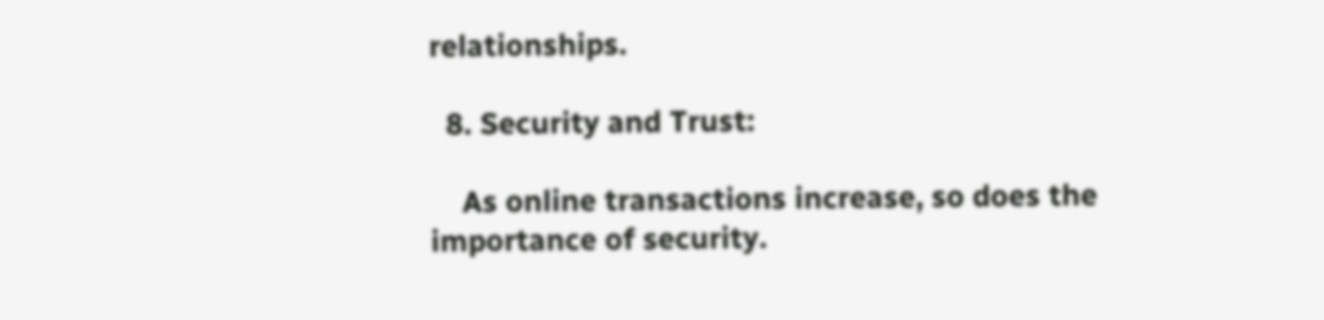relationships.

  8. Security and Trust:

    As online transactions increase, so does the importance of security.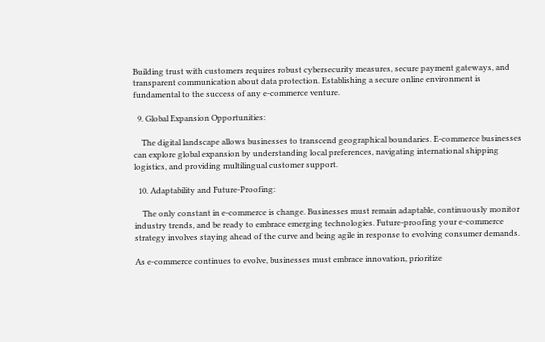Building trust with customers requires robust cybersecurity measures, secure payment gateways, and transparent communication about data protection. Establishing a secure online environment is fundamental to the success of any e-commerce venture.

  9. Global Expansion Opportunities:

    The digital landscape allows businesses to transcend geographical boundaries. E-commerce businesses can explore global expansion by understanding local preferences, navigating international shipping logistics, and providing multilingual customer support.

  10. Adaptability and Future-Proofing:

    The only constant in e-commerce is change. Businesses must remain adaptable, continuously monitor industry trends, and be ready to embrace emerging technologies. Future-proofing your e-commerce strategy involves staying ahead of the curve and being agile in response to evolving consumer demands.

As e-commerce continues to evolve, businesses must embrace innovation, prioritize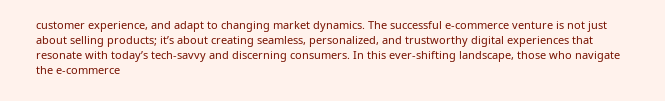customer experience, and adapt to changing market dynamics. The successful e-commerce venture is not just about selling products; it’s about creating seamless, personalized, and trustworthy digital experiences that resonate with today’s tech-savvy and discerning consumers. In this ever-shifting landscape, those who navigate the e-commerce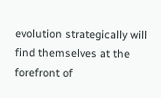evolution strategically will find themselves at the forefront of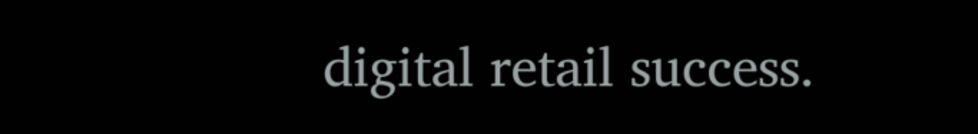digital retail success.